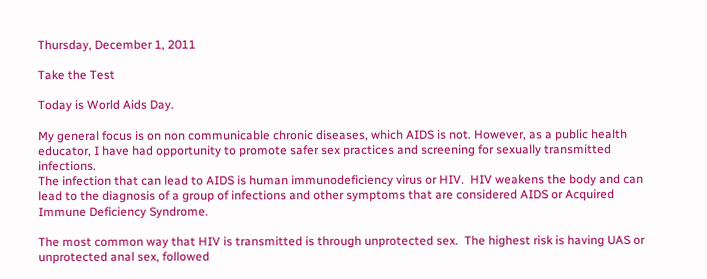Thursday, December 1, 2011

Take the Test

Today is World Aids Day.

My general focus is on non communicable chronic diseases, which AIDS is not. However, as a public health educator, I have had opportunity to promote safer sex practices and screening for sexually transmitted infections.
The infection that can lead to AIDS is human immunodeficiency virus or HIV.  HIV weakens the body and can lead to the diagnosis of a group of infections and other symptoms that are considered AIDS or Acquired Immune Deficiency Syndrome.

The most common way that HIV is transmitted is through unprotected sex.  The highest risk is having UAS or unprotected anal sex, followed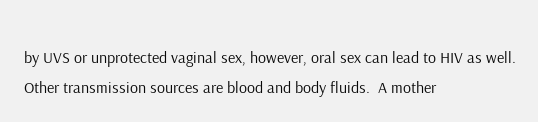by UVS or unprotected vaginal sex, however, oral sex can lead to HIV as well.  Other transmission sources are blood and body fluids.  A mother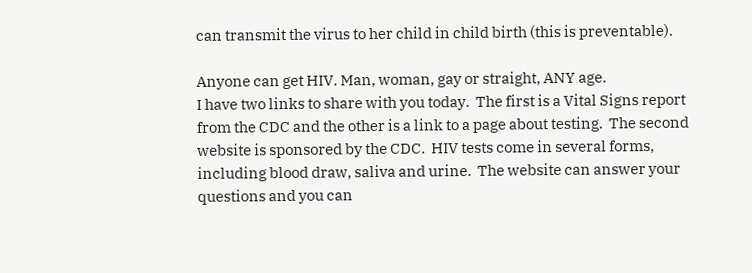can transmit the virus to her child in child birth (this is preventable).

Anyone can get HIV. Man, woman, gay or straight, ANY age.
I have two links to share with you today.  The first is a Vital Signs report from the CDC and the other is a link to a page about testing.  The second website is sponsored by the CDC.  HIV tests come in several forms, including blood draw, saliva and urine.  The website can answer your questions and you can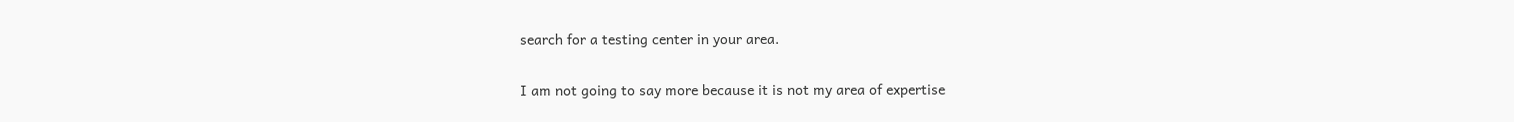search for a testing center in your area.

I am not going to say more because it is not my area of expertise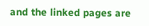and the linked pages are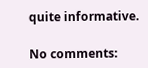quite informative.

No comments: